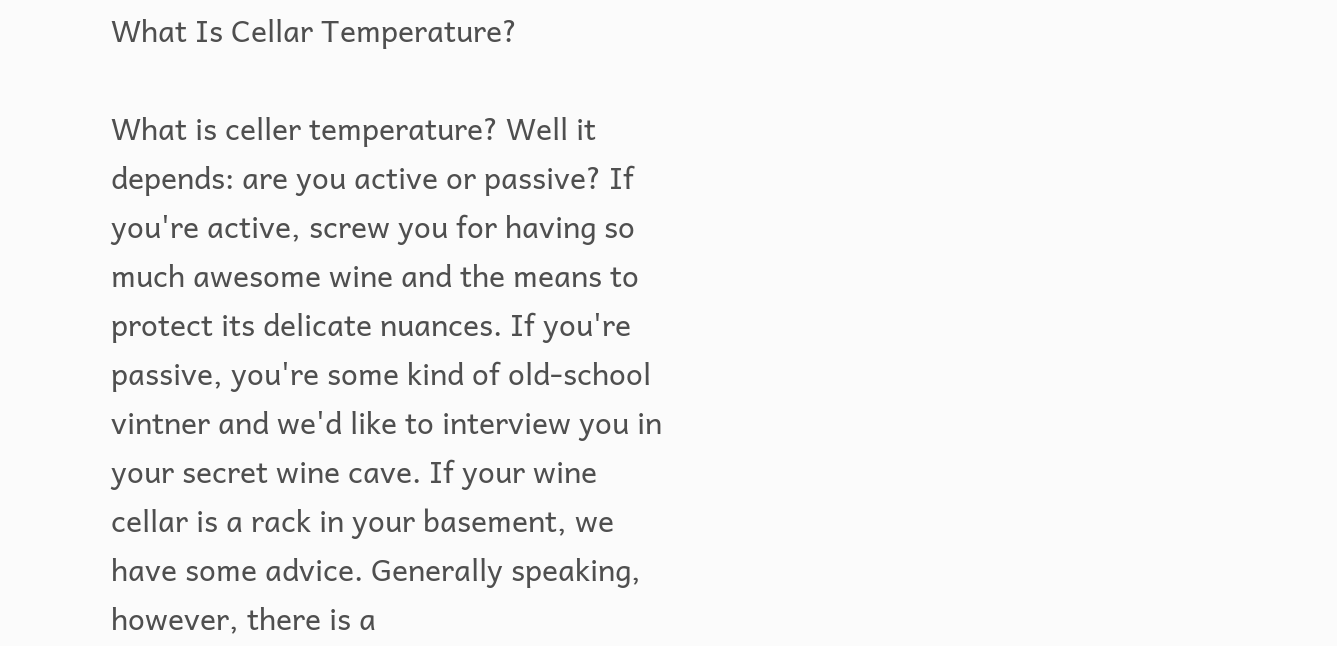What Is Cellar Temperature?

What is celler temperature? Well it depends: are you active or passive? If you're active, screw you for having so much awesome wine and the means to protect its delicate nuances. If you're passive, you're some kind of old-school vintner and we'd like to interview you in your secret wine cave. If your wine cellar is a rack in your basement, we have some advice. Generally speaking, however, there is a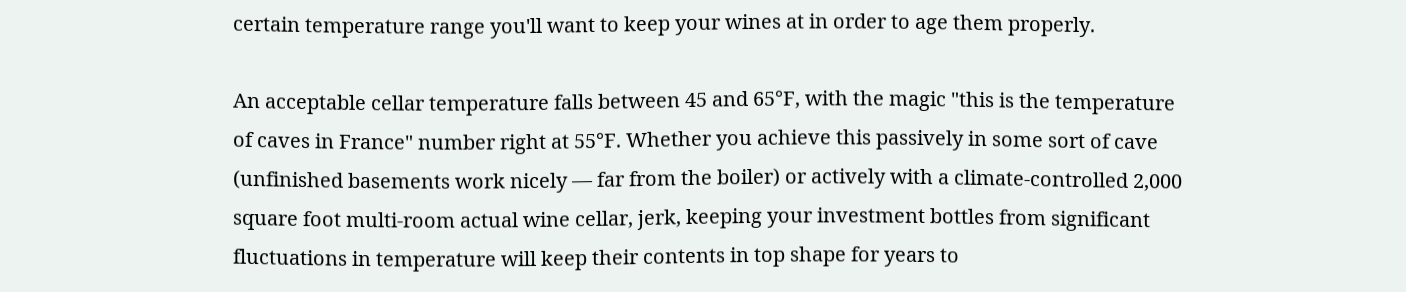certain temperature range you'll want to keep your wines at in order to age them properly.

An acceptable cellar temperature falls between 45 and 65°F, with the magic "this is the temperature of caves in France" number right at 55°F. Whether you achieve this passively in some sort of cave (unfinished basements work nicely — far from the boiler) or actively with a climate-controlled 2,000 square foot multi-room actual wine cellar, jerk, keeping your investment bottles from significant fluctuations in temperature will keep their contents in top shape for years to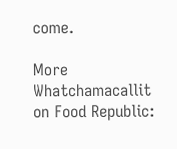come.

More Whatchamacallit on Food Republic: